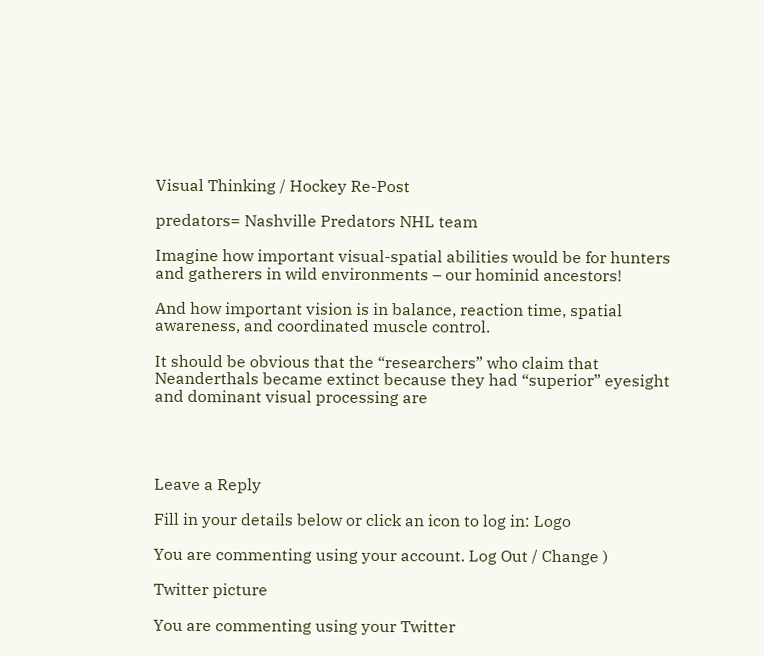Visual Thinking / Hockey Re-Post

predators= Nashville Predators NHL team

Imagine how important visual-spatial abilities would be for hunters and gatherers in wild environments – our hominid ancestors!

And how important vision is in balance, reaction time, spatial awareness, and coordinated muscle control.

It should be obvious that the “researchers” who claim that Neanderthals became extinct because they had “superior” eyesight and dominant visual processing are




Leave a Reply

Fill in your details below or click an icon to log in: Logo

You are commenting using your account. Log Out / Change )

Twitter picture

You are commenting using your Twitter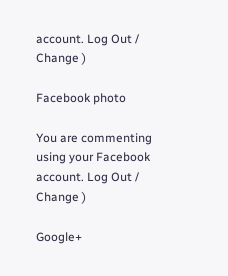account. Log Out / Change )

Facebook photo

You are commenting using your Facebook account. Log Out / Change )

Google+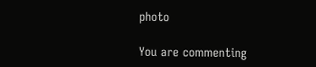photo

You are commenting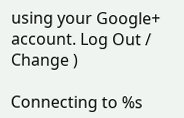using your Google+ account. Log Out / Change )

Connecting to %s